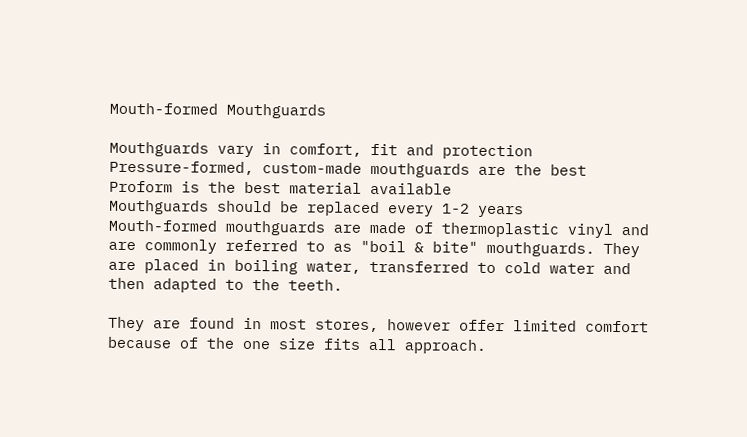Mouth-formed Mouthguards

Mouthguards vary in comfort, fit and protection
Pressure-formed, custom-made mouthguards are the best
Proform is the best material available
Mouthguards should be replaced every 1-2 years
Mouth-formed mouthguards are made of thermoplastic vinyl and are commonly referred to as "boil & bite" mouthguards. They are placed in boiling water, transferred to cold water and then adapted to the teeth.

They are found in most stores, however offer limited comfort because of the one size fits all approach.